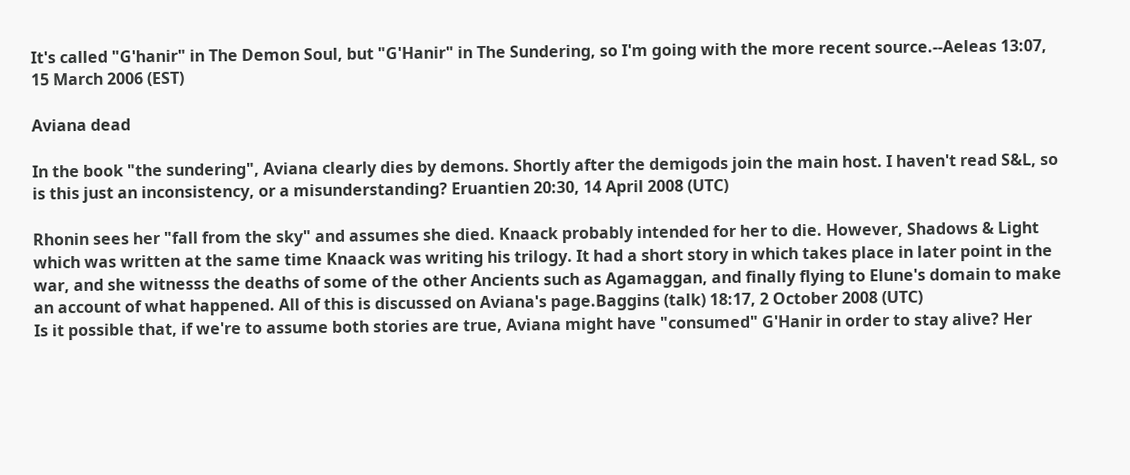It's called "G'hanir" in The Demon Soul, but "G'Hanir" in The Sundering, so I'm going with the more recent source.--Aeleas 13:07, 15 March 2006 (EST)

Aviana dead

In the book "the sundering", Aviana clearly dies by demons. Shortly after the demigods join the main host. I haven't read S&L, so is this just an inconsistency, or a misunderstanding? Eruantien 20:30, 14 April 2008 (UTC)

Rhonin sees her "fall from the sky" and assumes she died. Knaack probably intended for her to die. However, Shadows & Light which was written at the same time Knaack was writing his trilogy. It had a short story in which takes place in later point in the war, and she witnesss the deaths of some of the other Ancients such as Agamaggan, and finally flying to Elune's domain to make an account of what happened. All of this is discussed on Aviana's page.Baggins (talk) 18:17, 2 October 2008 (UTC)
Is it possible that, if we're to assume both stories are true, Aviana might have "consumed" G'Hanir in order to stay alive? Her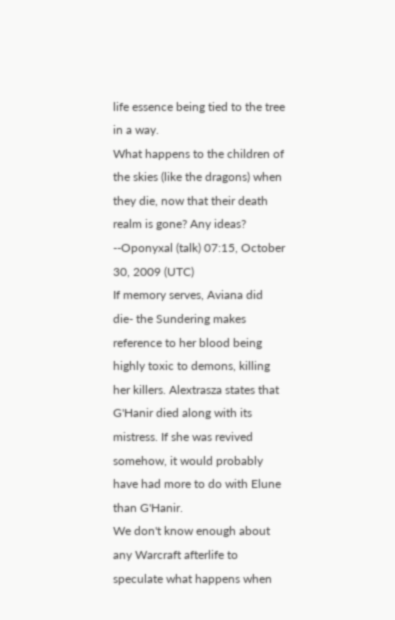life essence being tied to the tree in a way.
What happens to the children of the skies (like the dragons) when they die, now that their death realm is gone? Any ideas? --Oponyxal (talk) 07:15, October 30, 2009 (UTC)
If memory serves, Aviana did die- the Sundering makes reference to her blood being highly toxic to demons, killing her killers. Alextrasza states that G'Hanir died along with its mistress. If she was revived somehow, it would probably have had more to do with Elune than G'Hanir.
We don't know enough about any Warcraft afterlife to speculate what happens when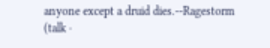anyone except a druid dies.--Ragestorm (talk ·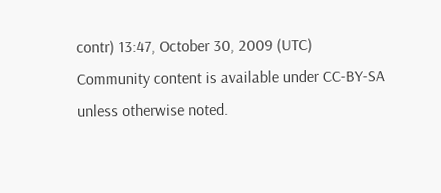contr) 13:47, October 30, 2009 (UTC)
Community content is available under CC-BY-SA unless otherwise noted.